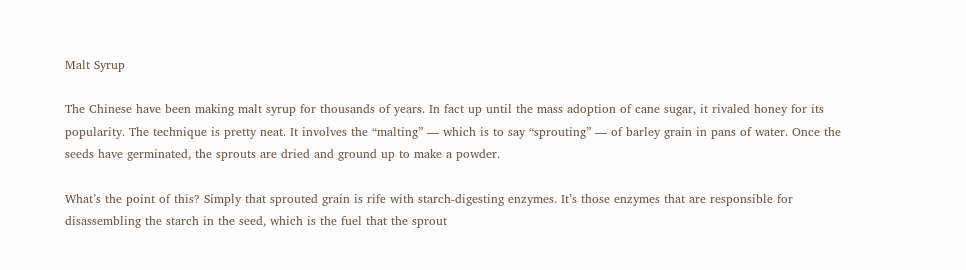Malt Syrup

The Chinese have been making malt syrup for thousands of years. In fact up until the mass adoption of cane sugar, it rivaled honey for its popularity. The technique is pretty neat. It involves the “malting” — which is to say “sprouting” — of barley grain in pans of water. Once the seeds have germinated, the sprouts are dried and ground up to make a powder.

What’s the point of this? Simply that sprouted grain is rife with starch-digesting enzymes. It’s those enzymes that are responsible for disassembling the starch in the seed, which is the fuel that the sprout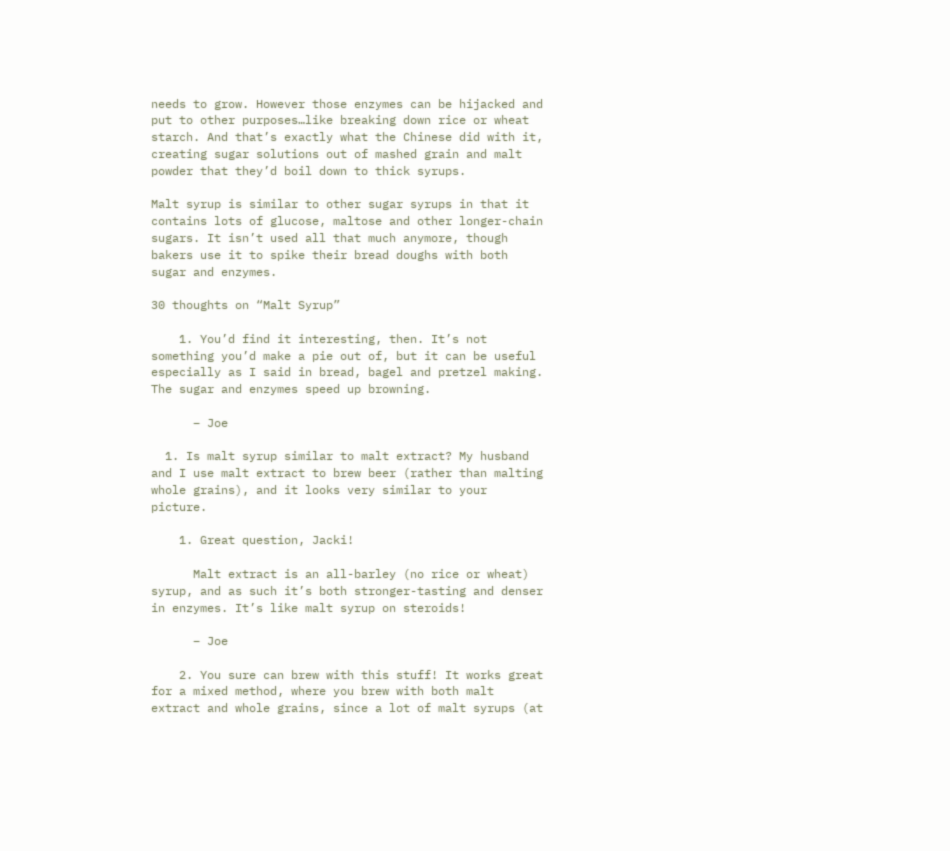needs to grow. However those enzymes can be hijacked and put to other purposes…like breaking down rice or wheat starch. And that’s exactly what the Chinese did with it, creating sugar solutions out of mashed grain and malt powder that they’d boil down to thick syrups.

Malt syrup is similar to other sugar syrups in that it contains lots of glucose, maltose and other longer-chain sugars. It isn’t used all that much anymore, though bakers use it to spike their bread doughs with both sugar and enzymes.

30 thoughts on “Malt Syrup”

    1. You’d find it interesting, then. It’s not something you’d make a pie out of, but it can be useful especially as I said in bread, bagel and pretzel making. The sugar and enzymes speed up browning.

      – Joe

  1. Is malt syrup similar to malt extract? My husband and I use malt extract to brew beer (rather than malting whole grains), and it looks very similar to your picture.

    1. Great question, Jacki!

      Malt extract is an all-barley (no rice or wheat) syrup, and as such it’s both stronger-tasting and denser in enzymes. It’s like malt syrup on steroids!

      – Joe

    2. You sure can brew with this stuff! It works great for a mixed method, where you brew with both malt extract and whole grains, since a lot of malt syrups (at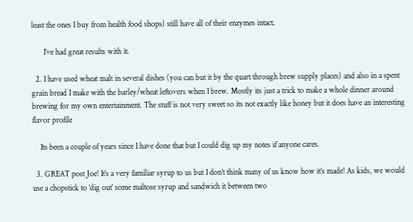least the ones I buy from health food shops) still have all of their enzymes intact.

      I’ve had great results with it.

  2. I have used wheat malt in several dishes (you can but it by the quart through brew supply places) and also in a spent grain bread I make with the barley/wheat leftovers when I brew. Mostly its just a trick to make a whole dinner around brewing for my own entertainment. The stuff is not very sweet so its not exactly like honey but it does have an interesting flavor profile

    Its been a couple of years since I have done that but I could dig up my notes if anyone cares.

  3. GREAT post Joe! It’s a very familiar syrup to us but I don’t think many of us know how it’s made! As kids, we would use a chopstick to ‘dig out’ some maltose syrup and sandwich it between two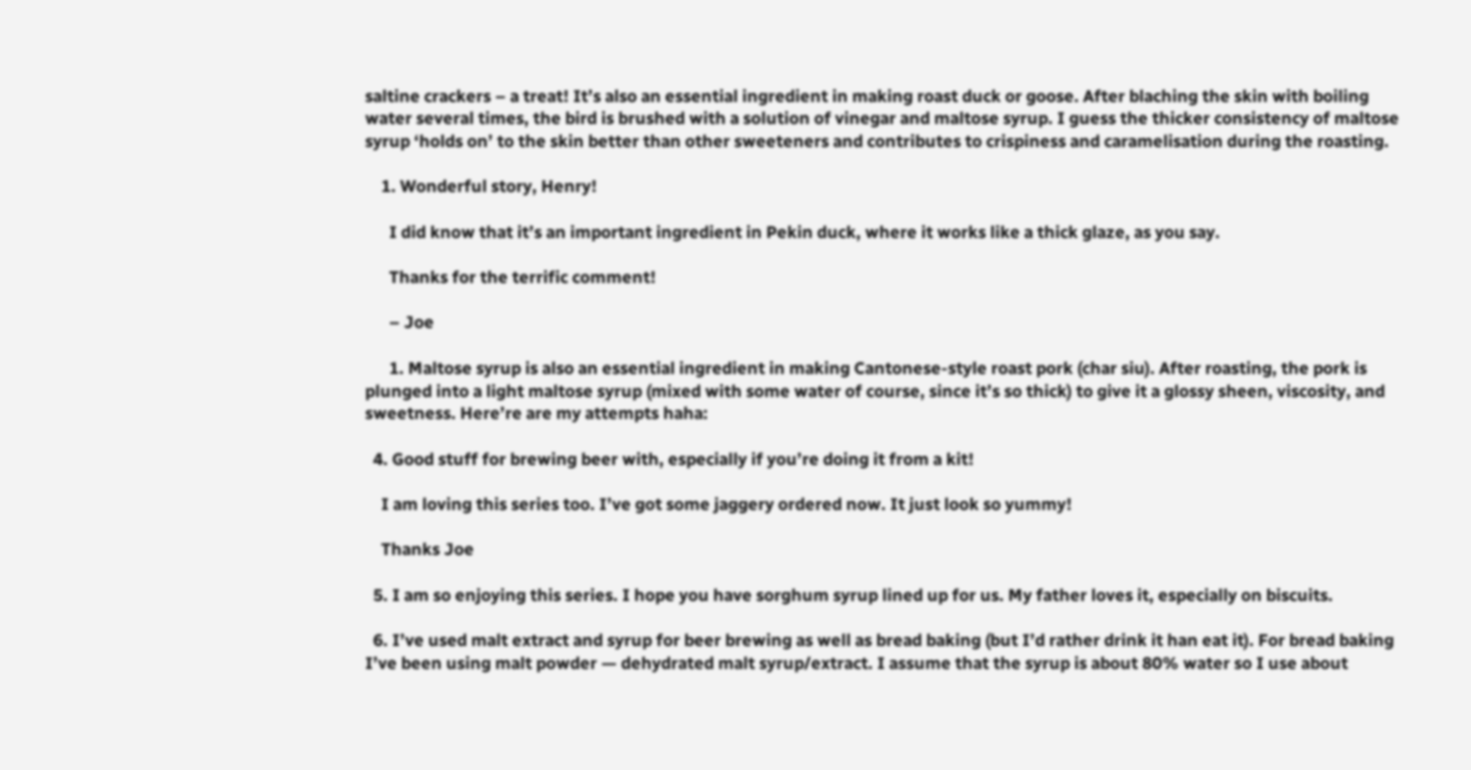saltine crackers – a treat! It’s also an essential ingredient in making roast duck or goose. After blaching the skin with boiling water several times, the bird is brushed with a solution of vinegar and maltose syrup. I guess the thicker consistency of maltose syrup ‘holds on’ to the skin better than other sweeteners and contributes to crispiness and caramelisation during the roasting.

    1. Wonderful story, Henry!

      I did know that it’s an important ingredient in Pekin duck, where it works like a thick glaze, as you say.

      Thanks for the terrific comment!

      – Joe

      1. Maltose syrup is also an essential ingredient in making Cantonese-style roast pork (char siu). After roasting, the pork is plunged into a light maltose syrup (mixed with some water of course, since it’s so thick) to give it a glossy sheen, viscosity, and sweetness. Here’re are my attempts haha:

  4. Good stuff for brewing beer with, especially if you’re doing it from a kit!

    I am loving this series too. I’ve got some jaggery ordered now. It just look so yummy!

    Thanks Joe

  5. I am so enjoying this series. I hope you have sorghum syrup lined up for us. My father loves it, especially on biscuits.

  6. I’ve used malt extract and syrup for beer brewing as well as bread baking (but I’d rather drink it han eat it). For bread baking I’ve been using malt powder — dehydrated malt syrup/extract. I assume that the syrup is about 80% water so I use about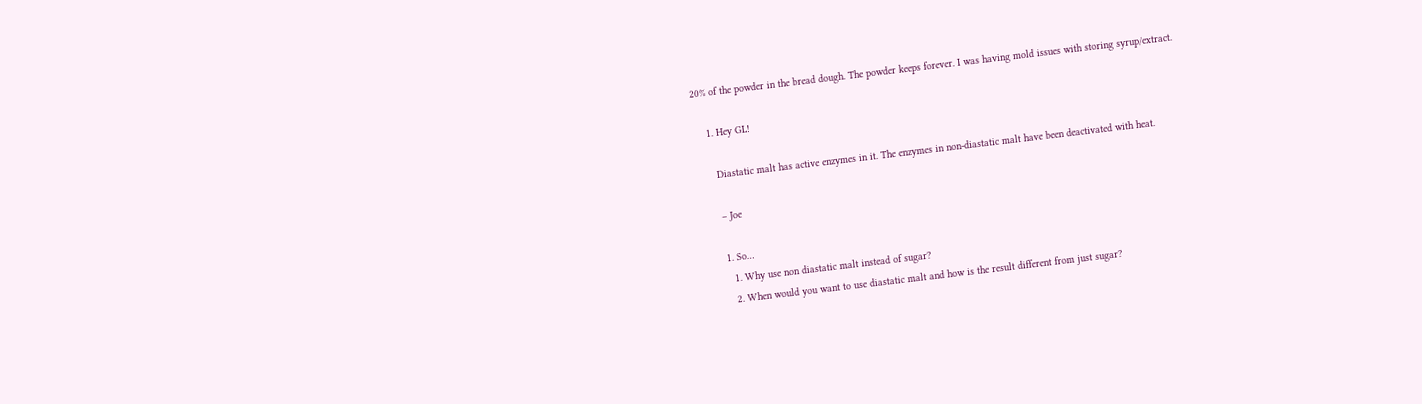20% of the powder in the bread dough. The powder keeps forever. I was having mold issues with storing syrup/extract.

    1. Hey GL!

      Diastatic malt has active enzymes in it. The enzymes in non-diastatic malt have been deactivated with heat.

      – Joe

      1. So…
        1. Why use non diastatic malt instead of sugar?
        2. When would you want to use diastatic malt and how is the result different from just sugar?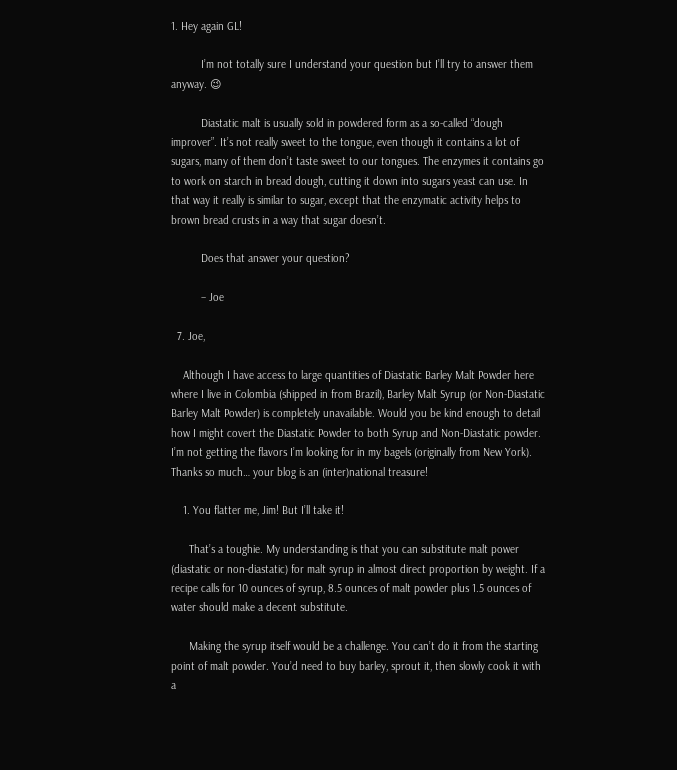1. Hey again GL!

          I’m not totally sure I understand your question but I’ll try to answer them anyway. 😉

          Diastatic malt is usually sold in powdered form as a so-called “dough improver”. It’s not really sweet to the tongue, even though it contains a lot of sugars, many of them don’t taste sweet to our tongues. The enzymes it contains go to work on starch in bread dough, cutting it down into sugars yeast can use. In that way it really is similar to sugar, except that the enzymatic activity helps to brown bread crusts in a way that sugar doesn’t.

          Does that answer your question?

          – Joe

  7. Joe,

    Although I have access to large quantities of Diastatic Barley Malt Powder here where I live in Colombia (shipped in from Brazil), Barley Malt Syrup (or Non-Diastatic Barley Malt Powder) is completely unavailable. Would you be kind enough to detail how I might covert the Diastatic Powder to both Syrup and Non-Diastatic powder. I’m not getting the flavors I’m looking for in my bagels (originally from New York). Thanks so much… your blog is an (inter)national treasure!

    1. You flatter me, Jim! But I’ll take it!

      That’s a toughie. My understanding is that you can substitute malt power (diastatic or non-diastatic) for malt syrup in almost direct proportion by weight. If a recipe calls for 10 ounces of syrup, 8.5 ounces of malt powder plus 1.5 ounces of water should make a decent substitute.

      Making the syrup itself would be a challenge. You can’t do it from the starting point of malt powder. You’d need to buy barley, sprout it, then slowly cook it with a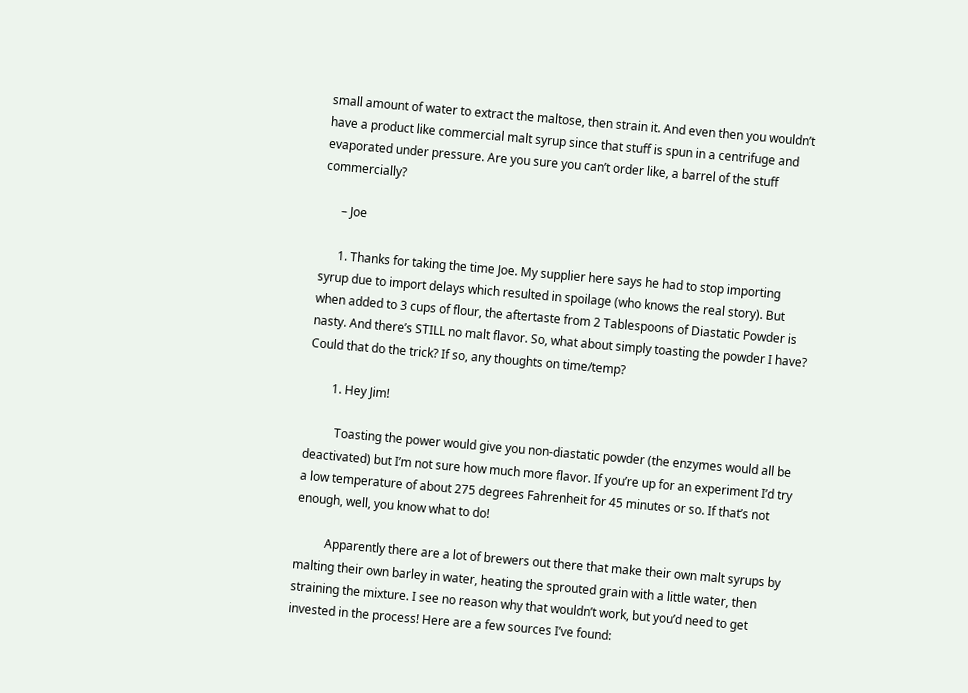small amount of water to extract the maltose, then strain it. And even then you wouldn’t have a product like commercial malt syrup since that stuff is spun in a centrifuge and evaporated under pressure. Are you sure you can’t order like, a barrel of the stuff commercially?

      – Joe

      1. Thanks for taking the time Joe. My supplier here says he had to stop importing syrup due to import delays which resulted in spoilage (who knows the real story). But when added to 3 cups of flour, the aftertaste from 2 Tablespoons of Diastatic Powder is nasty. And there’s STILL no malt flavor. So, what about simply toasting the powder I have? Could that do the trick? If so, any thoughts on time/temp?

        1. Hey Jim!

          Toasting the power would give you non-diastatic powder (the enzymes would all be deactivated) but I’m not sure how much more flavor. If you’re up for an experiment I’d try a low temperature of about 275 degrees Fahrenheit for 45 minutes or so. If that’s not enough, well, you know what to do!

          Apparently there are a lot of brewers out there that make their own malt syrups by malting their own barley in water, heating the sprouted grain with a little water, then straining the mixture. I see no reason why that wouldn’t work, but you’d need to get invested in the process! Here are a few sources I’ve found: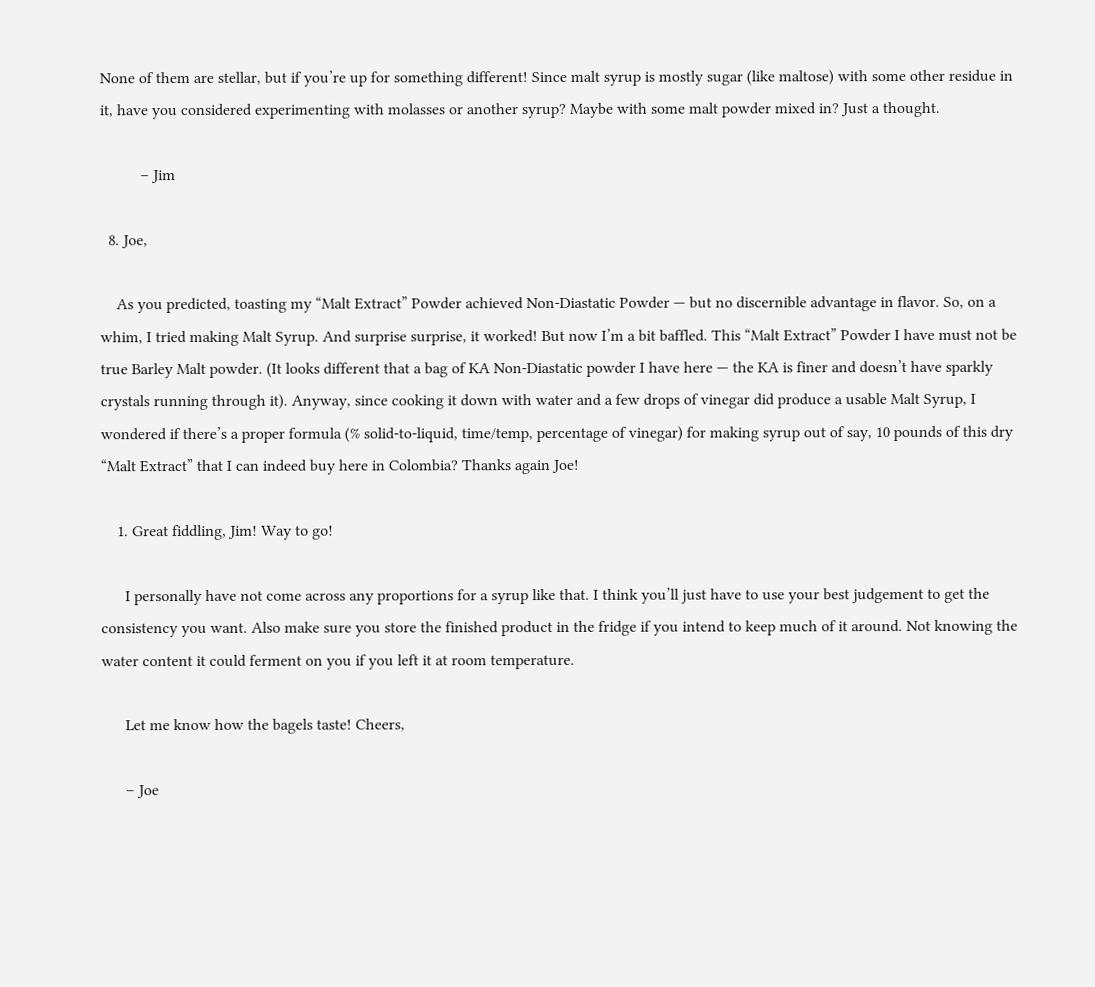None of them are stellar, but if you’re up for something different! Since malt syrup is mostly sugar (like maltose) with some other residue in it, have you considered experimenting with molasses or another syrup? Maybe with some malt powder mixed in? Just a thought.

          – Jim

  8. Joe,

    As you predicted, toasting my “Malt Extract” Powder achieved Non-Diastatic Powder — but no discernible advantage in flavor. So, on a whim, I tried making Malt Syrup. And surprise surprise, it worked! But now I’m a bit baffled. This “Malt Extract” Powder I have must not be true Barley Malt powder. (It looks different that a bag of KA Non-Diastatic powder I have here — the KA is finer and doesn’t have sparkly crystals running through it). Anyway, since cooking it down with water and a few drops of vinegar did produce a usable Malt Syrup, I wondered if there’s a proper formula (% solid-to-liquid, time/temp, percentage of vinegar) for making syrup out of say, 10 pounds of this dry “Malt Extract” that I can indeed buy here in Colombia? Thanks again Joe!

    1. Great fiddling, Jim! Way to go!

      I personally have not come across any proportions for a syrup like that. I think you’ll just have to use your best judgement to get the consistency you want. Also make sure you store the finished product in the fridge if you intend to keep much of it around. Not knowing the water content it could ferment on you if you left it at room temperature.

      Let me know how the bagels taste! Cheers,

      – Joe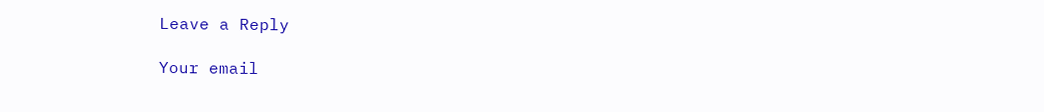Leave a Reply

Your email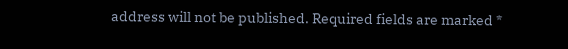address will not be published. Required fields are marked *